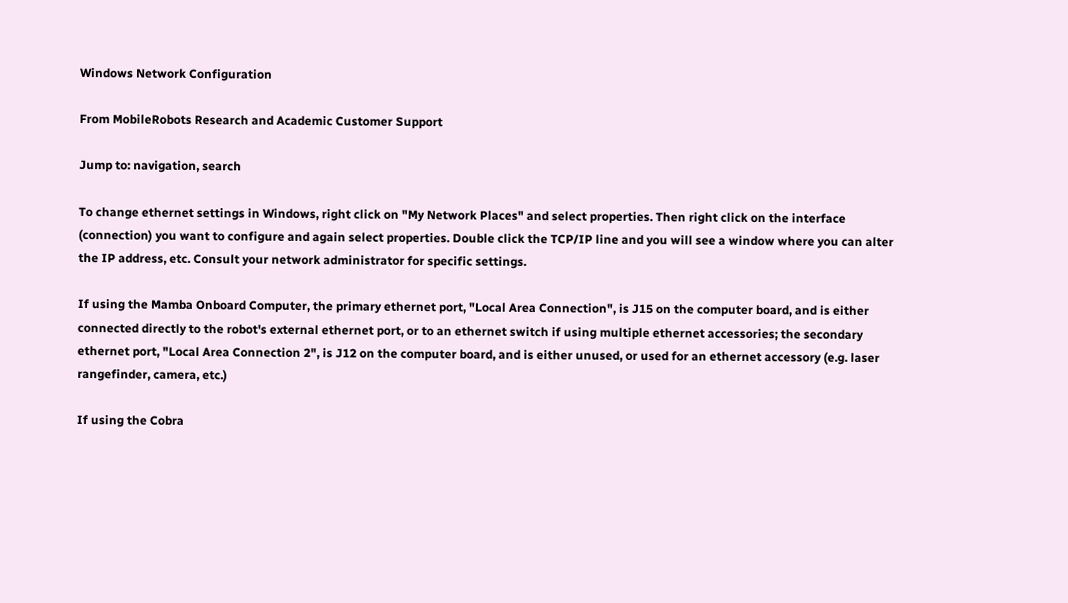Windows Network Configuration

From MobileRobots Research and Academic Customer Support

Jump to: navigation, search

To change ethernet settings in Windows, right click on "My Network Places" and select properties. Then right click on the interface (connection) you want to configure and again select properties. Double click the TCP/IP line and you will see a window where you can alter the IP address, etc. Consult your network administrator for specific settings.

If using the Mamba Onboard Computer, the primary ethernet port, "Local Area Connection", is J15 on the computer board, and is either connected directly to the robot's external ethernet port, or to an ethernet switch if using multiple ethernet accessories; the secondary ethernet port, "Local Area Connection 2", is J12 on the computer board, and is either unused, or used for an ethernet accessory (e.g. laser rangefinder, camera, etc.)

If using the Cobra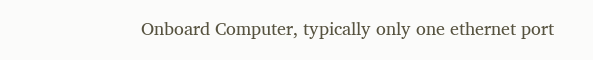Onboard Computer, typically only one ethernet port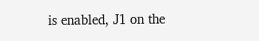is enabled, J1 on the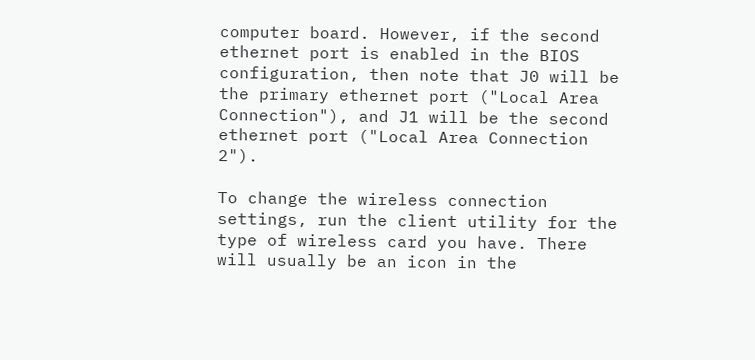computer board. However, if the second ethernet port is enabled in the BIOS configuration, then note that J0 will be the primary ethernet port ("Local Area Connection"), and J1 will be the second ethernet port ("Local Area Connection 2").

To change the wireless connection settings, run the client utility for the type of wireless card you have. There will usually be an icon in the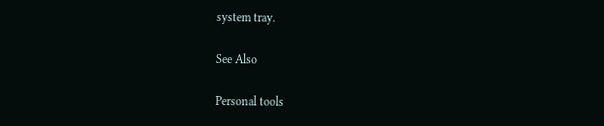system tray.

See Also

Personal tools